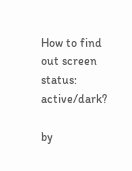How to find out screen status: active/dark?

by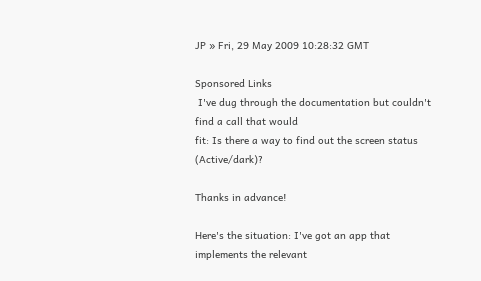JP » Fri, 29 May 2009 10:28:32 GMT

Sponsored Links
 I've dug through the documentation but couldn't find a call that would
fit: Is there a way to find out the screen status (Active/dark)?

Thanks in advance!

Here's the situation: I've got an app that implements the relevant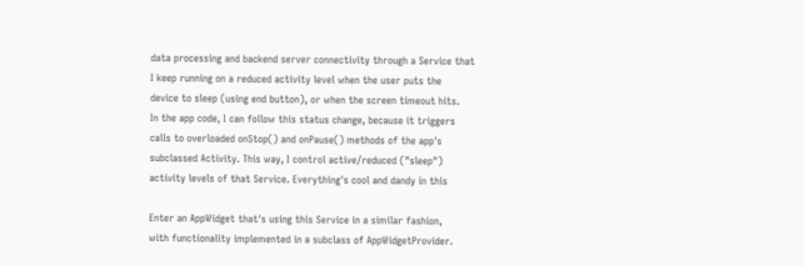data processing and backend server connectivity through a Service that
I keep running on a reduced activity level when the user puts the
device to sleep (using end button), or when the screen timeout hits.
In the app code, I can follow this status change, because it triggers
calls to overloaded onStop() and onPause() methods of the app's
subclassed Activity. This way, I control active/reduced ("sleep")
activity levels of that Service. Everything's cool and dandy in this

Enter an AppWidget that's using this Service in a similar fashion,
with functionality implemented in a subclass of AppWidgetProvider.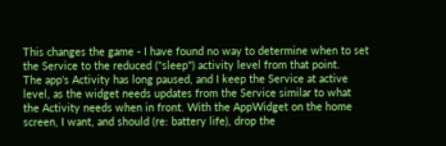This changes the game - I have found no way to determine when to set
the Service to the reduced ("sleep") activity level from that point.
The app's Activity has long paused, and I keep the Service at active
level, as the widget needs updates from the Service similar to what
the Activity needs when in front. With the AppWidget on the home
screen, I want, and should (re: battery life), drop the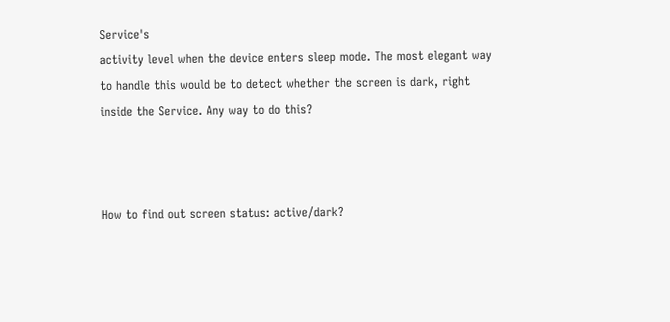Service's
activity level when the device enters sleep mode. The most elegant way
to handle this would be to detect whether the screen is dark, right
inside the Service. Any way to do this?



How to find out screen status: active/dark?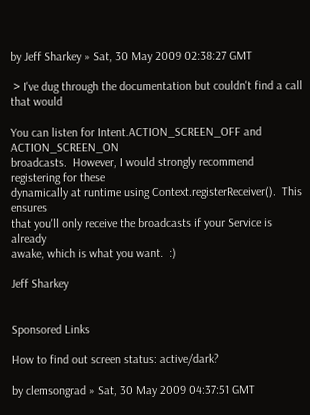by Jeff Sharkey » Sat, 30 May 2009 02:38:27 GMT

 > I've dug through the documentation but couldn't find a call that would

You can listen for Intent.ACTION_SCREEN_OFF and ACTION_SCREEN_ON
broadcasts.  However, I would strongly recommend registering for these
dynamically at runtime using Context.registerReceiver().  This ensures
that you'll only receive the broadcasts if your Service is already
awake, which is what you want.  :)

Jeff Sharkey


Sponsored Links

How to find out screen status: active/dark?

by clemsongrad » Sat, 30 May 2009 04:37:51 GMT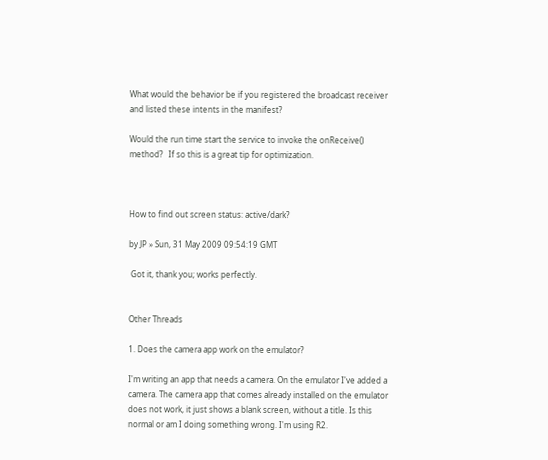What would the behavior be if you registered the broadcast receiver
and listed these intents in the manifest?

Would the run time start the service to invoke the onReceive()
method?   If so this is a great tip for optimization.



How to find out screen status: active/dark?

by JP » Sun, 31 May 2009 09:54:19 GMT

 Got it, thank you; works perfectly.


Other Threads

1. Does the camera app work on the emulator?

I'm writing an app that needs a camera. On the emulator I've added a
camera. The camera app that comes already installed on the emulator
does not work, it just shows a blank screen, without a title. Is this
normal or am I doing something wrong. I'm using R2.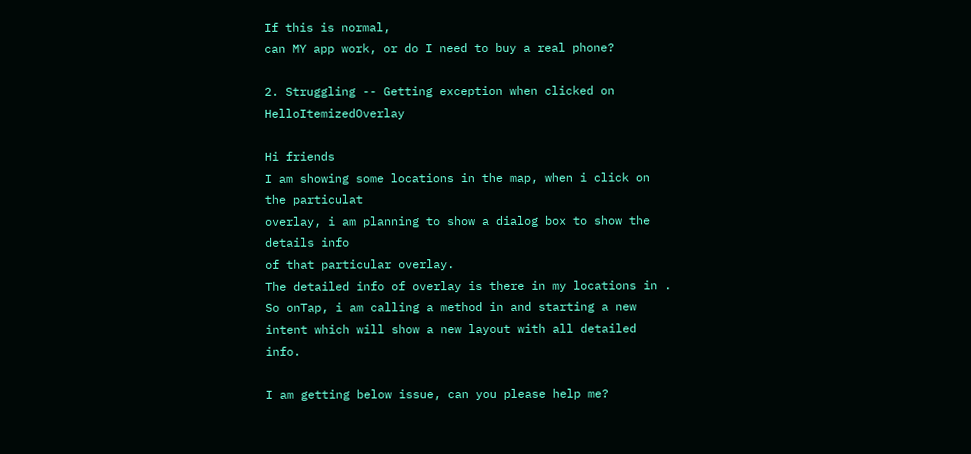If this is normal,
can MY app work, or do I need to buy a real phone?

2. Struggling -- Getting exception when clicked on HelloItemizedOverlay

Hi friends
I am showing some locations in the map, when i click on the particulat
overlay, i am planning to show a dialog box to show the details info
of that particular overlay.
The detailed info of overlay is there in my locations in .
So onTap, i am calling a method in and starting a new
intent which will show a new layout with all detailed info.

I am getting below issue, can you please help me?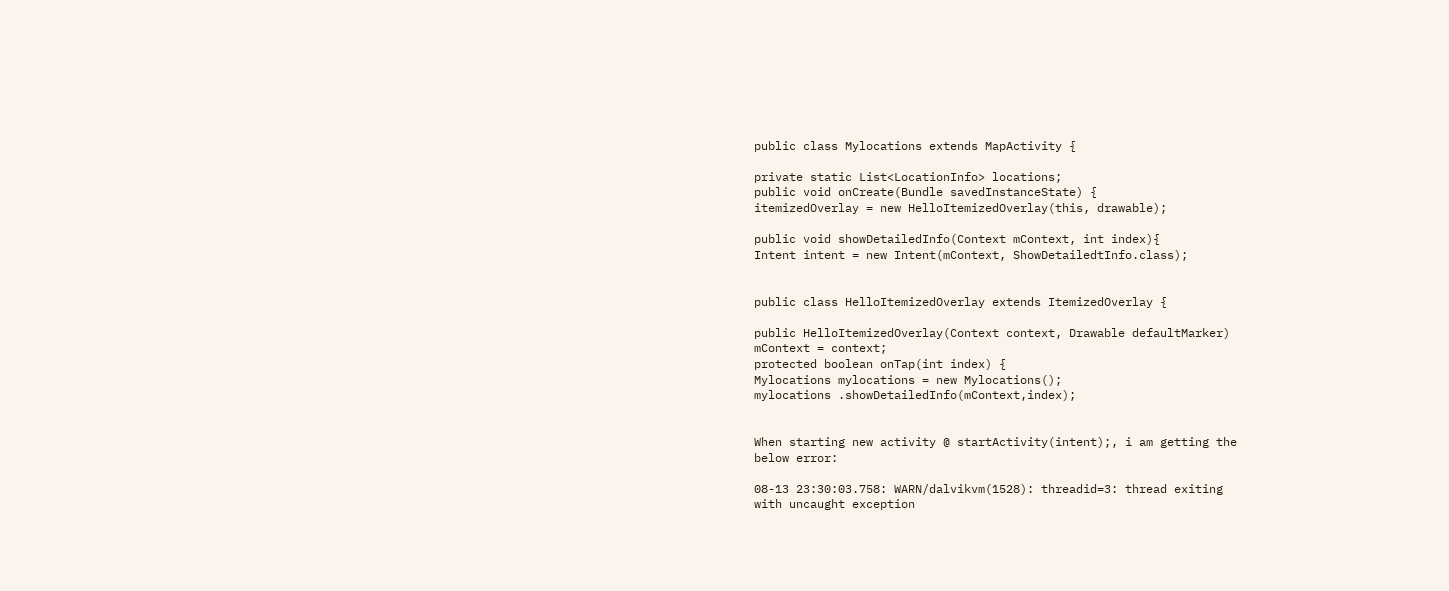public class Mylocations extends MapActivity {

private static List<LocationInfo> locations;
public void onCreate(Bundle savedInstanceState) {
itemizedOverlay = new HelloItemizedOverlay(this, drawable);

public void showDetailedInfo(Context mContext, int index){
Intent intent = new Intent(mContext, ShowDetailedtInfo.class);


public class HelloItemizedOverlay extends ItemizedOverlay {

public HelloItemizedOverlay(Context context, Drawable defaultMarker)
mContext = context;
protected boolean onTap(int index) {
Mylocations mylocations = new Mylocations();
mylocations .showDetailedInfo(mContext,index);


When starting new activity @ startActivity(intent);, i am getting the
below error:

08-13 23:30:03.758: WARN/dalvikvm(1528): threadid=3: thread exiting
with uncaught exception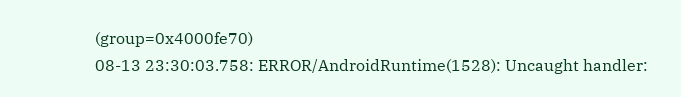(group=0x4000fe70)
08-13 23:30:03.758: ERROR/AndroidRuntime(1528): Uncaught handler: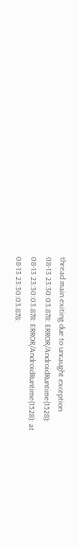thread main exiting due to uncaught exception
08-13 23:30:03.878: ERROR/AndroidRuntime(1528):
08-13 23:30:03.878: ERROR/AndroidRuntime(1528): at
08-13 23:30:03.878: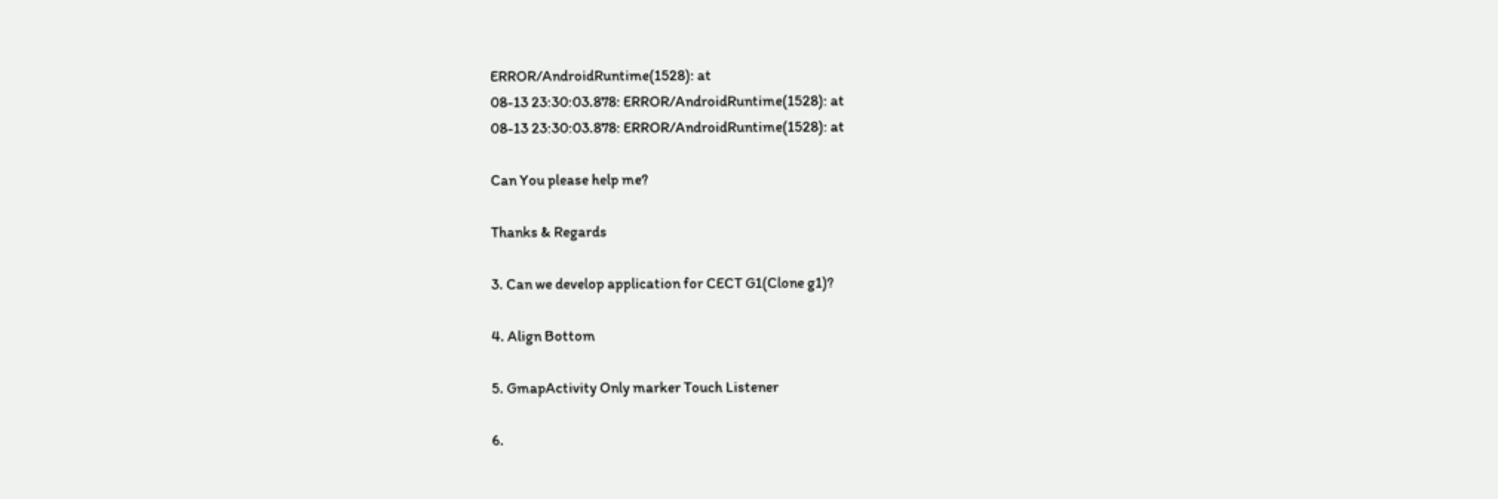ERROR/AndroidRuntime(1528): at
08-13 23:30:03.878: ERROR/AndroidRuntime(1528): at
08-13 23:30:03.878: ERROR/AndroidRuntime(1528): at

Can You please help me?

Thanks & Regards

3. Can we develop application for CECT G1(Clone g1)?

4. Align Bottom

5. GmapActivity Only marker Touch Listener

6.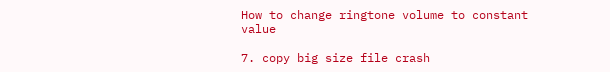How to change ringtone volume to constant value

7. copy big size file crash